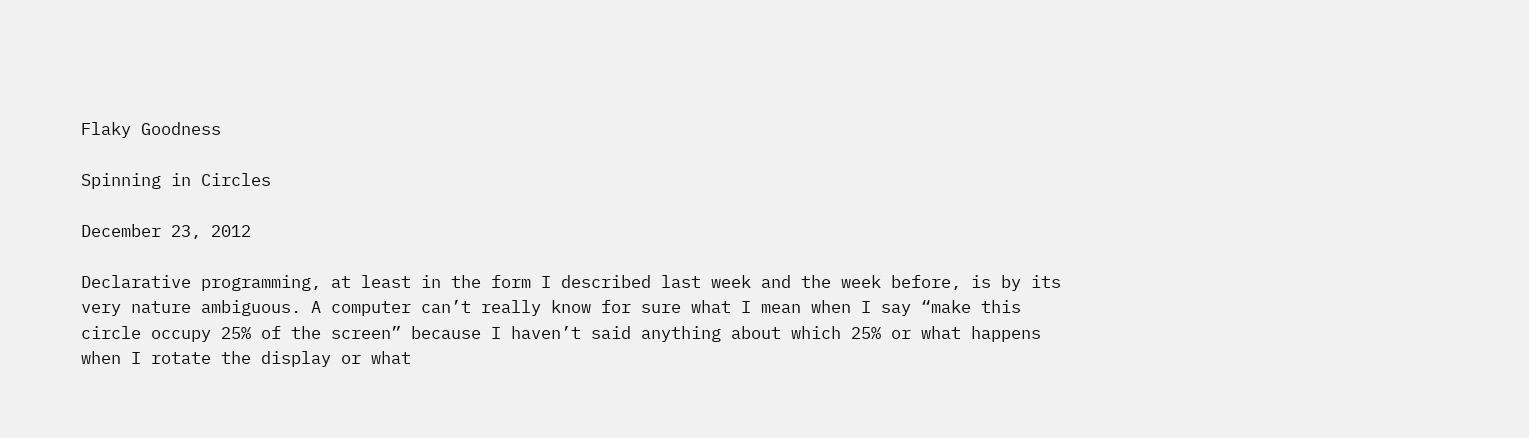Flaky Goodness

Spinning in Circles

December 23, 2012

Declarative programming, at least in the form I described last week and the week before, is by its very nature ambiguous. A computer can’t really know for sure what I mean when I say “make this circle occupy 25% of the screen” because I haven’t said anything about which 25% or what happens when I rotate the display or what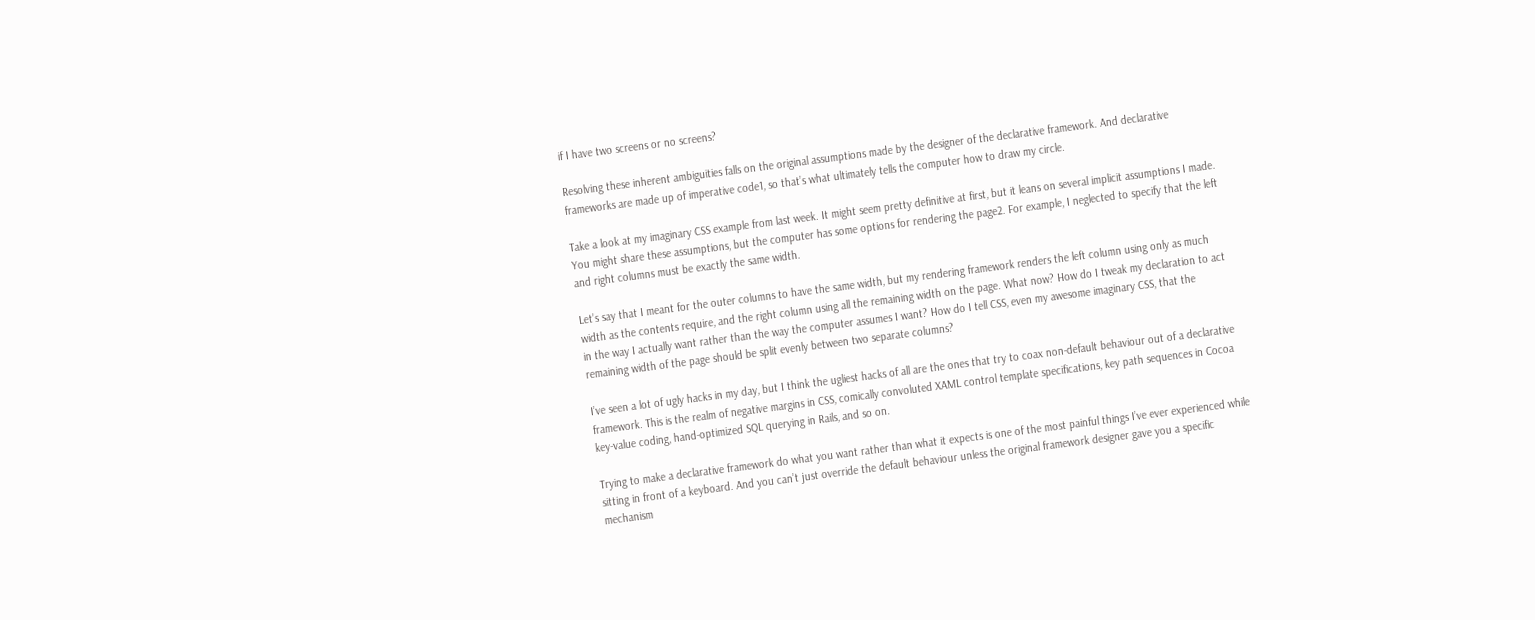if I have two screens or no screens?

Resolving these inherent ambiguities falls on the original assumptions made by the designer of the declarative framework. And declarative frameworks are made up of imperative code1, so that’s what ultimately tells the computer how to draw my circle.

Take a look at my imaginary CSS example from last week. It might seem pretty definitive at first, but it leans on several implicit assumptions I made. You might share these assumptions, but the computer has some options for rendering the page2. For example, I neglected to specify that the left and right columns must be exactly the same width.

Let’s say that I meant for the outer columns to have the same width, but my rendering framework renders the left column using only as much width as the contents require, and the right column using all the remaining width on the page. What now? How do I tweak my declaration to act in the way I actually want rather than the way the computer assumes I want? How do I tell CSS, even my awesome imaginary CSS, that the remaining width of the page should be split evenly between two separate columns?

I’ve seen a lot of ugly hacks in my day, but I think the ugliest hacks of all are the ones that try to coax non-default behaviour out of a declarative framework. This is the realm of negative margins in CSS, comically convoluted XAML control template specifications, key path sequences in Cocoa key-value coding, hand-optimized SQL querying in Rails, and so on.

Trying to make a declarative framework do what you want rather than what it expects is one of the most painful things I’ve ever experienced while sitting in front of a keyboard. And you can’t just override the default behaviour unless the original framework designer gave you a specific mechanism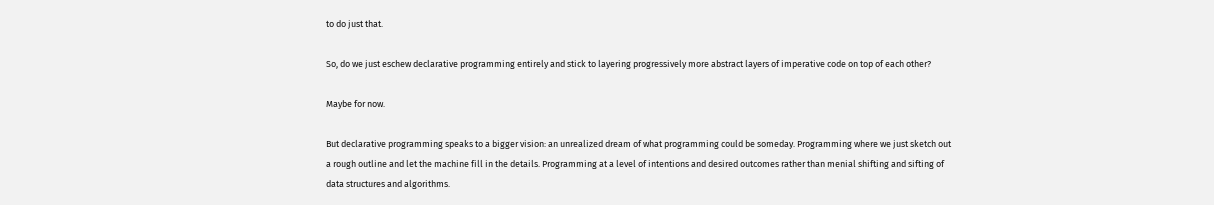to do just that.

So, do we just eschew declarative programming entirely and stick to layering progressively more abstract layers of imperative code on top of each other?

Maybe for now.

But declarative programming speaks to a bigger vision: an unrealized dream of what programming could be someday. Programming where we just sketch out a rough outline and let the machine fill in the details. Programming at a level of intentions and desired outcomes rather than menial shifting and sifting of data structures and algorithms.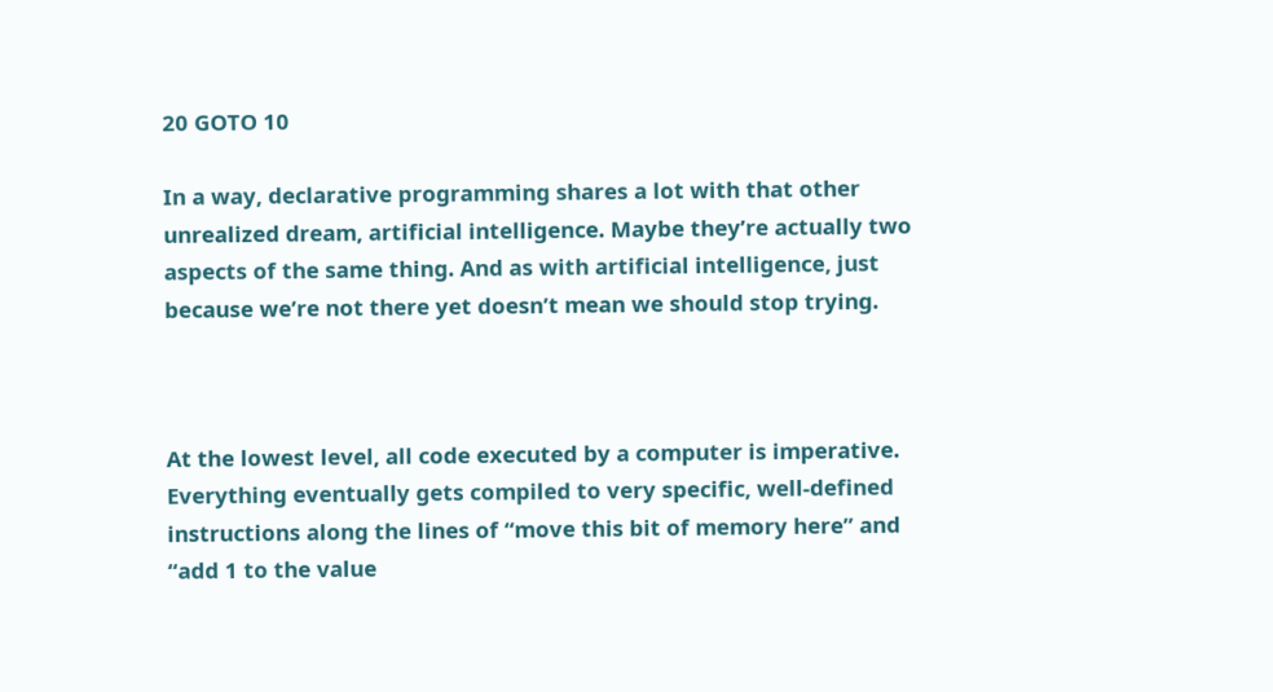20 GOTO 10

In a way, declarative programming shares a lot with that other unrealized dream, artificial intelligence. Maybe they’re actually two aspects of the same thing. And as with artificial intelligence, just because we’re not there yet doesn’t mean we should stop trying.



At the lowest level, all code executed by a computer is imperative. Everything eventually gets compiled to very specific, well-defined instructions along the lines of “move this bit of memory here” and “add 1 to the value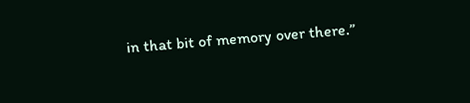in that bit of memory over there.”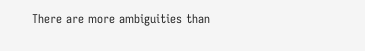There are more ambiguities than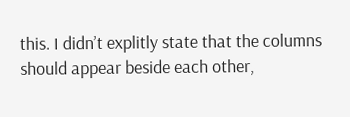this. I didn’t explitly state that the columns should appear beside each other,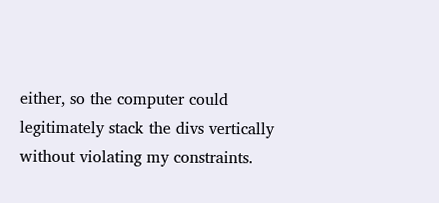either, so the computer could legitimately stack the divs vertically without violating my constraints.